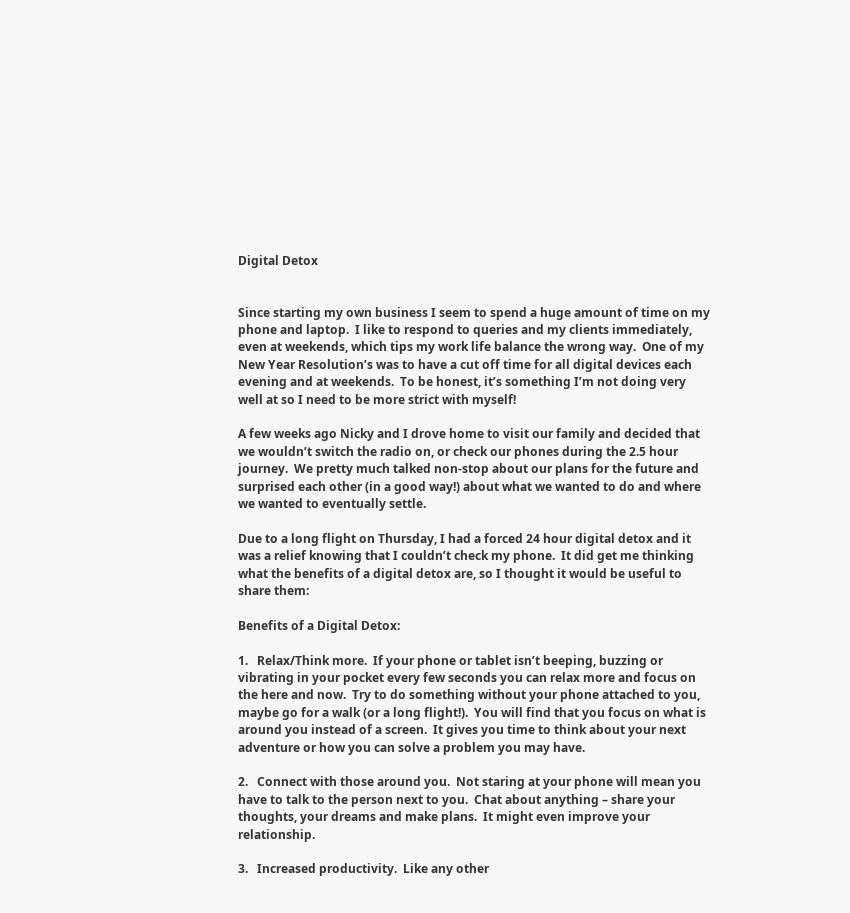Digital Detox


Since starting my own business I seem to spend a huge amount of time on my phone and laptop.  I like to respond to queries and my clients immediately, even at weekends, which tips my work life balance the wrong way.  One of my New Year Resolution’s was to have a cut off time for all digital devices each evening and at weekends.  To be honest, it’s something I’m not doing very well at so I need to be more strict with myself!

A few weeks ago Nicky and I drove home to visit our family and decided that we wouldn’t switch the radio on, or check our phones during the 2.5 hour journey.  We pretty much talked non-stop about our plans for the future and surprised each other (in a good way!) about what we wanted to do and where we wanted to eventually settle.

Due to a long flight on Thursday, I had a forced 24 hour digital detox and it was a relief knowing that I couldn’t check my phone.  It did get me thinking what the benefits of a digital detox are, so I thought it would be useful to share them:

Benefits of a Digital Detox:

1.   Relax/Think more.  If your phone or tablet isn’t beeping, buzzing or vibrating in your pocket every few seconds you can relax more and focus on the here and now.  Try to do something without your phone attached to you, maybe go for a walk (or a long flight!).  You will find that you focus on what is around you instead of a screen.  It gives you time to think about your next adventure or how you can solve a problem you may have.

2.   Connect with those around you.  Not staring at your phone will mean you have to talk to the person next to you.  Chat about anything – share your thoughts, your dreams and make plans.  It might even improve your relationship.

3.   Increased productivity.  Like any other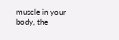muscle in your body, the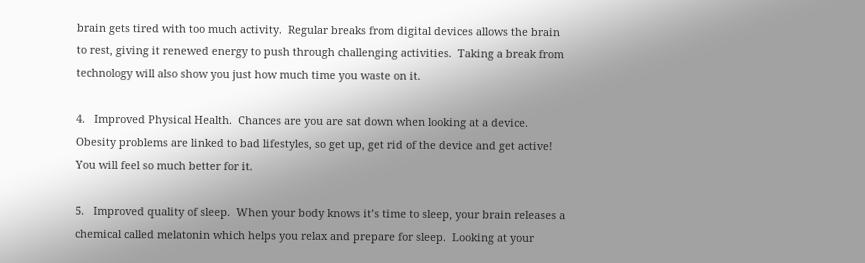brain gets tired with too much activity.  Regular breaks from digital devices allows the brain to rest, giving it renewed energy to push through challenging activities.  Taking a break from technology will also show you just how much time you waste on it.

4.   Improved Physical Health.  Chances are you are sat down when looking at a device.  Obesity problems are linked to bad lifestyles, so get up, get rid of the device and get active!  You will feel so much better for it.

5.   Improved quality of sleep.  When your body knows it’s time to sleep, your brain releases a chemical called melatonin which helps you relax and prepare for sleep.  Looking at your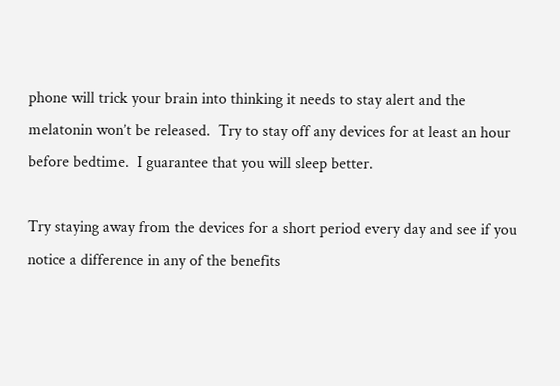phone will trick your brain into thinking it needs to stay alert and the melatonin won’t be released.  Try to stay off any devices for at least an hour before bedtime.  I guarantee that you will sleep better.

Try staying away from the devices for a short period every day and see if you notice a difference in any of the benefits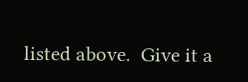listed above.  Give it a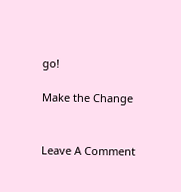go!

Make the Change


Leave A Comment